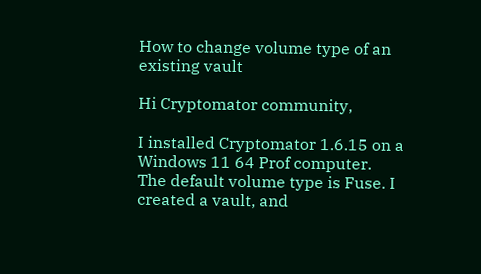How to change volume type of an existing vault

Hi Cryptomator community,

I installed Cryptomator 1.6.15 on a Windows 11 64 Prof computer. The default volume type is Fuse. I created a vault, and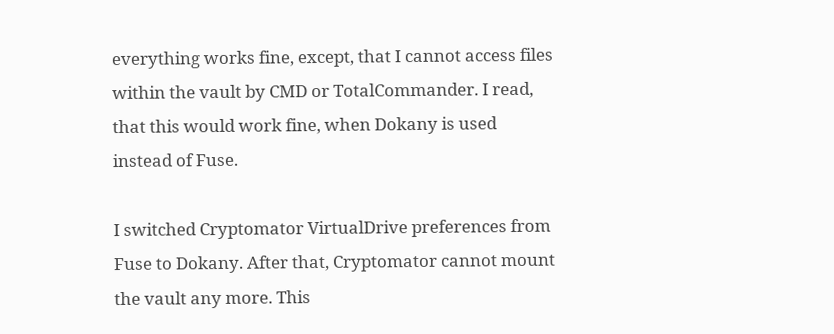everything works fine, except, that I cannot access files within the vault by CMD or TotalCommander. I read, that this would work fine, when Dokany is used instead of Fuse.

I switched Cryptomator VirtualDrive preferences from Fuse to Dokany. After that, Cryptomator cannot mount the vault any more. This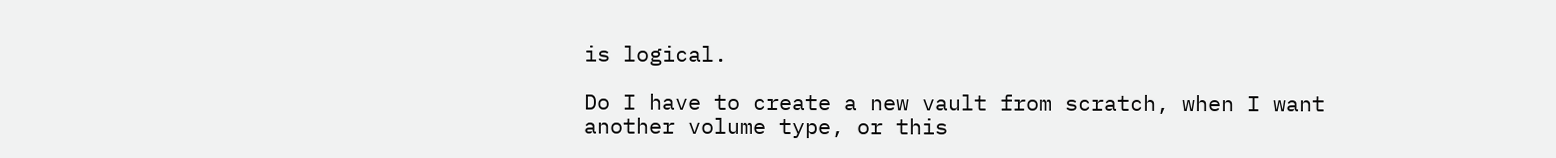is logical.

Do I have to create a new vault from scratch, when I want another volume type, or this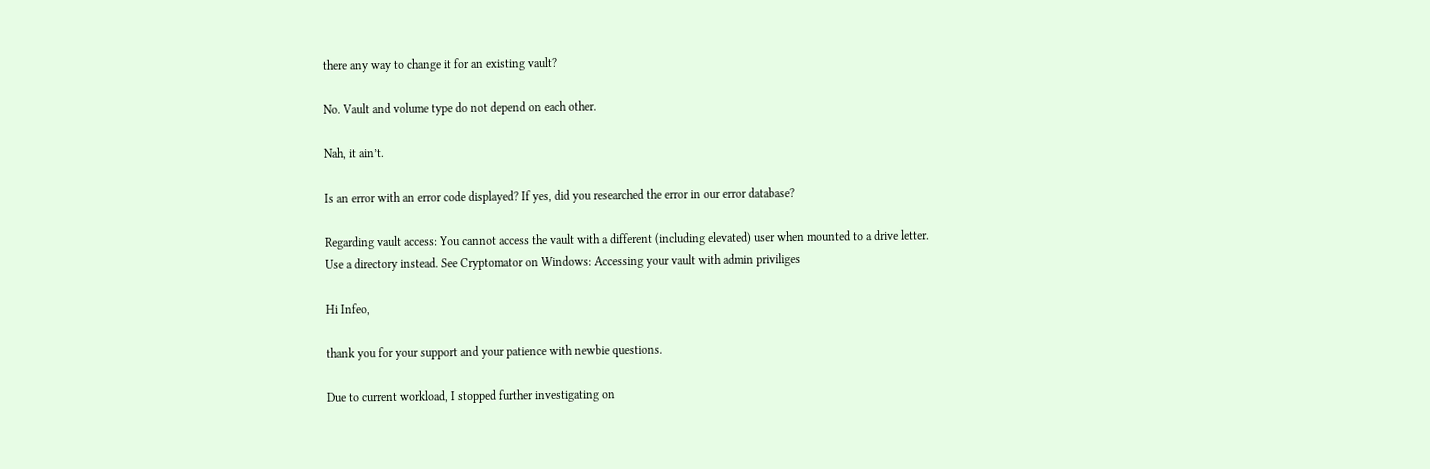there any way to change it for an existing vault?

No. Vault and volume type do not depend on each other.

Nah, it ain’t.

Is an error with an error code displayed? If yes, did you researched the error in our error database?

Regarding vault access: You cannot access the vault with a different (including elevated) user when mounted to a drive letter. Use a directory instead. See Cryptomator on Windows: Accessing your vault with admin priviliges

Hi Infeo,

thank you for your support and your patience with newbie questions.

Due to current workload, I stopped further investigating on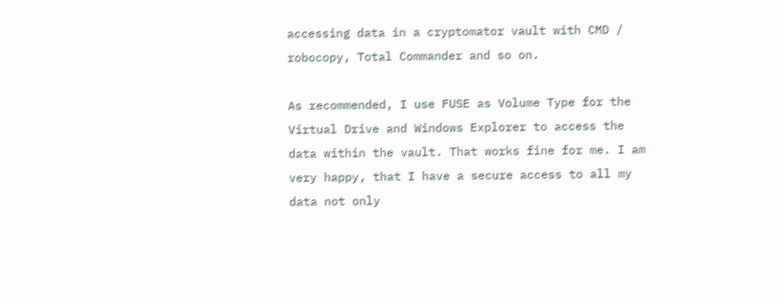accessing data in a cryptomator vault with CMD / robocopy, Total Commander and so on.

As recommended, I use FUSE as Volume Type for the Virtual Drive and Windows Explorer to access the data within the vault. That works fine for me. I am very happy, that I have a secure access to all my data not only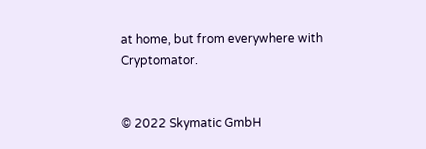at home, but from everywhere with Cryptomator.


© 2022 Skymatic GmbH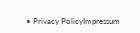• Privacy PolicyImpressum